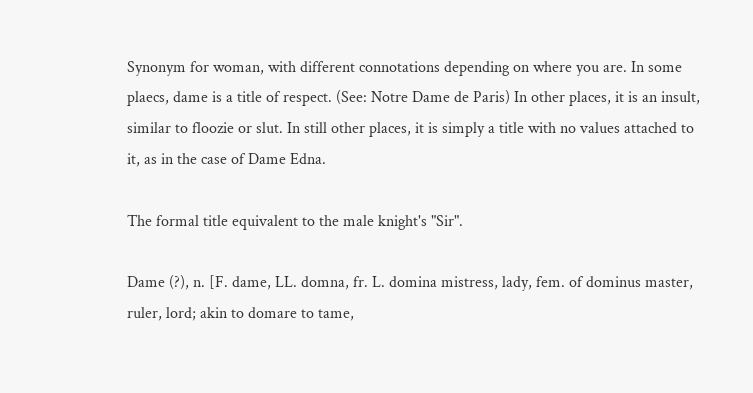Synonym for woman, with different connotations depending on where you are. In some plaecs, dame is a title of respect. (See: Notre Dame de Paris) In other places, it is an insult, similar to floozie or slut. In still other places, it is simply a title with no values attached to it, as in the case of Dame Edna.

The formal title equivalent to the male knight's "Sir".

Dame (?), n. [F. dame, LL. domna, fr. L. domina mistress, lady, fem. of dominus master, ruler, lord; akin to domare to tame,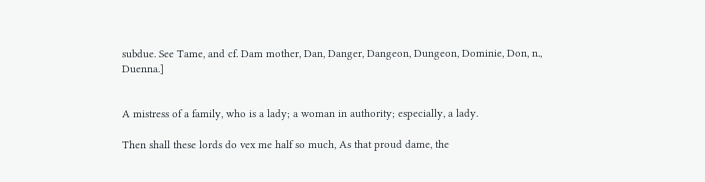subdue. See Tame, and cf. Dam mother, Dan, Danger, Dangeon, Dungeon, Dominie, Don, n., Duenna.]


A mistress of a family, who is a lady; a woman in authority; especially, a lady.

Then shall these lords do vex me half so much, As that proud dame, the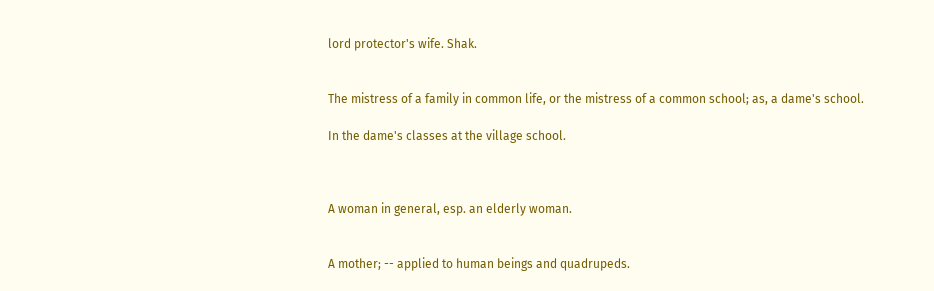lord protector's wife. Shak.


The mistress of a family in common life, or the mistress of a common school; as, a dame's school.

In the dame's classes at the village school.



A woman in general, esp. an elderly woman.


A mother; -- applied to human beings and quadrupeds.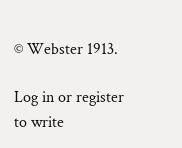© Webster 1913.

Log in or register to write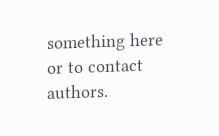something here or to contact authors.